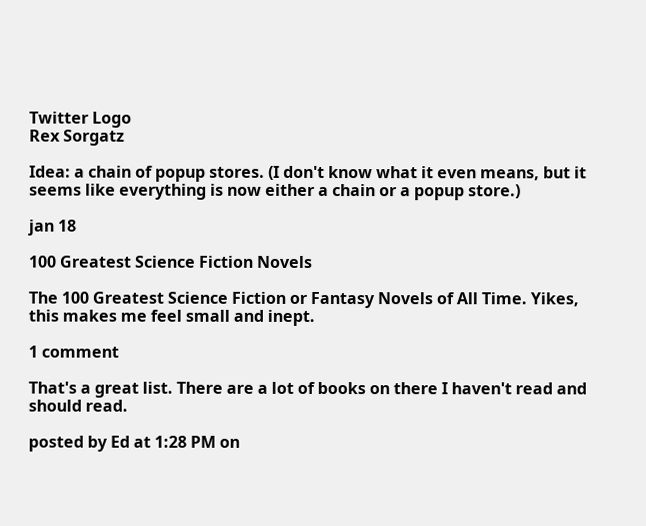Twitter Logo
Rex Sorgatz

Idea: a chain of popup stores. (I don't know what it even means, but it seems like everything is now either a chain or a popup store.)

jan 18

100 Greatest Science Fiction Novels

The 100 Greatest Science Fiction or Fantasy Novels of All Time. Yikes, this makes me feel small and inept.

1 comment

That's a great list. There are a lot of books on there I haven't read and should read.

posted by Ed at 1:28 PM on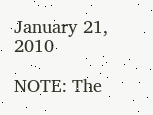January 21, 2010

NOTE: The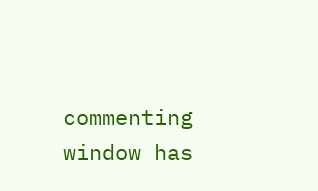commenting window has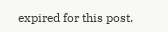expired for this post.